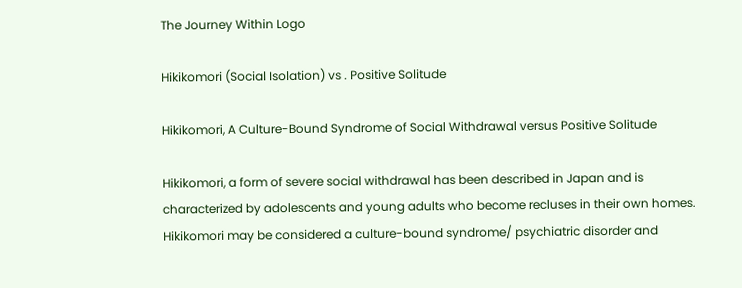The Journey Within Logo

Hikikomori (Social Isolation) vs . Positive Solitude

Hikikomori, A Culture-Bound Syndrome of Social Withdrawal versus Positive Solitude

Hikikomori, a form of severe social withdrawal has been described in Japan and is characterized by adolescents and young adults who become recluses in their own homes. Hikikomori may be considered a culture-bound syndrome/ psychiatric disorder and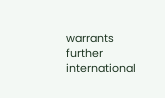warrants further international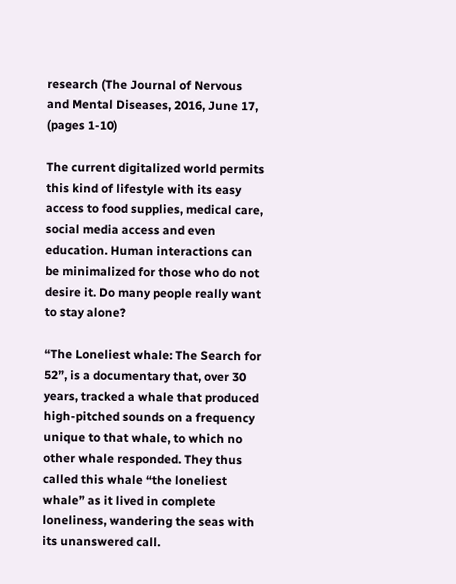research (The Journal of Nervous and Mental Diseases, 2016, June 17, (pages 1-10)

The current digitalized world permits this kind of lifestyle with its easy access to food supplies, medical care, social media access and even education. Human interactions can be minimalized for those who do not desire it. Do many people really want to stay alone?

“The Loneliest whale: The Search for 52”, is a documentary that, over 30 years, tracked a whale that produced high-pitched sounds on a frequency unique to that whale, to which no other whale responded. They thus called this whale “the loneliest whale” as it lived in complete loneliness, wandering the seas with its unanswered call.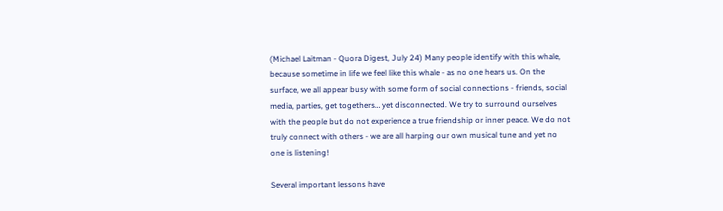(Michael Laitman - Quora Digest, July 24) Many people identify with this whale, because sometime in life we feel like this whale - as no one hears us. On the surface, we all appear busy with some form of social connections - friends, social media, parties, get togethers… yet disconnected. We try to surround ourselves with the people but do not experience a true friendship or inner peace. We do not truly connect with others - we are all harping our own musical tune and yet no one is listening!

Several important lessons have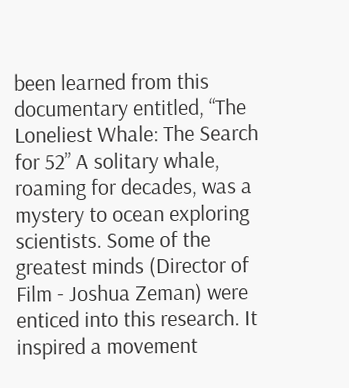been learned from this documentary entitled, “The Loneliest Whale: The Search for 52” A solitary whale, roaming for decades, was a mystery to ocean exploring scientists. Some of the greatest minds (Director of Film - Joshua Zeman) were enticed into this research. It inspired a movement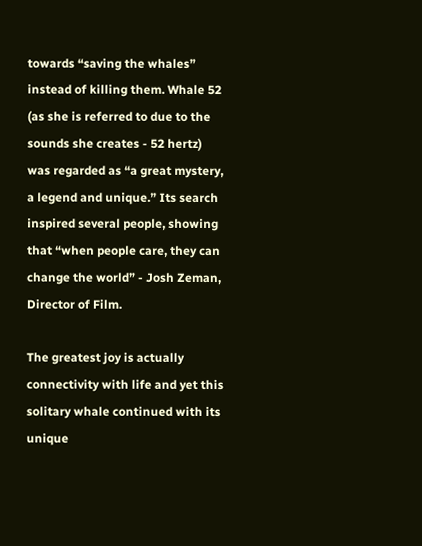towards “saving the whales” instead of killing them. Whale 52 (as she is referred to due to the sounds she creates - 52 hertz) was regarded as “a great mystery, a legend and unique.” Its search inspired several people, showing that “when people care, they can change the world” - Josh Zeman, Director of Film.

The greatest joy is actually connectivity with life and yet this solitary whale continued with its unique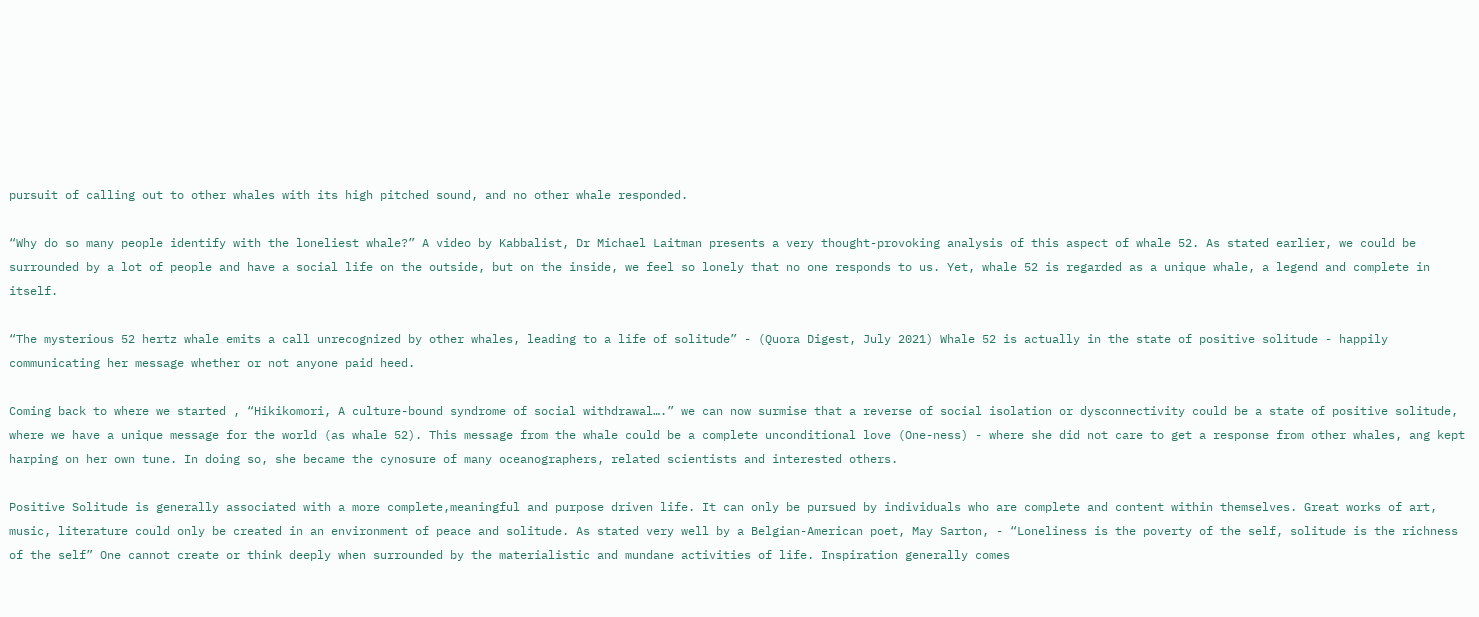pursuit of calling out to other whales with its high pitched sound, and no other whale responded.

“Why do so many people identify with the loneliest whale?” A video by Kabbalist, Dr Michael Laitman presents a very thought-provoking analysis of this aspect of whale 52. As stated earlier, we could be surrounded by a lot of people and have a social life on the outside, but on the inside, we feel so lonely that no one responds to us. Yet, whale 52 is regarded as a unique whale, a legend and complete in itself.

“The mysterious 52 hertz whale emits a call unrecognized by other whales, leading to a life of solitude” - (Quora Digest, July 2021) Whale 52 is actually in the state of positive solitude - happily communicating her message whether or not anyone paid heed.

Coming back to where we started , “Hikikomori, A culture-bound syndrome of social withdrawal….” we can now surmise that a reverse of social isolation or dysconnectivity could be a state of positive solitude, where we have a unique message for the world (as whale 52). This message from the whale could be a complete unconditional love (One-ness) - where she did not care to get a response from other whales, ang kept harping on her own tune. In doing so, she became the cynosure of many oceanographers, related scientists and interested others.

Positive Solitude is generally associated with a more complete,meaningful and purpose driven life. It can only be pursued by individuals who are complete and content within themselves. Great works of art, music, literature could only be created in an environment of peace and solitude. As stated very well by a Belgian-American poet, May Sarton, - “Loneliness is the poverty of the self, solitude is the richness of the self” One cannot create or think deeply when surrounded by the materialistic and mundane activities of life. Inspiration generally comes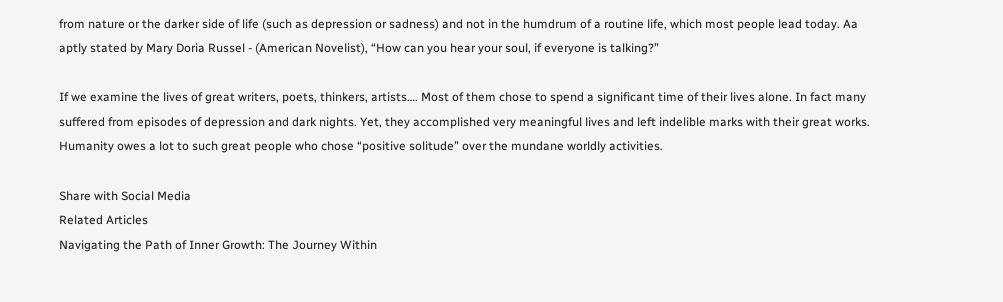from nature or the darker side of life (such as depression or sadness) and not in the humdrum of a routine life, which most people lead today. Aa aptly stated by Mary Doria Russel - (American Novelist), “How can you hear your soul, if everyone is talking?”

If we examine the lives of great writers, poets, thinkers, artists…. Most of them chose to spend a significant time of their lives alone. In fact many suffered from episodes of depression and dark nights. Yet, they accomplished very meaningful lives and left indelible marks with their great works. Humanity owes a lot to such great people who chose “positive solitude” over the mundane worldly activities.

Share with Social Media
Related Articles
Navigating the Path of Inner Growth: The Journey Within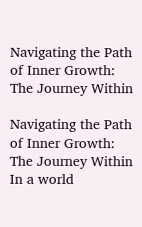Navigating the Path of Inner Growth: The Journey Within

Navigating the Path of Inner Growth: The Journey Within In a world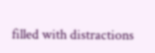filled with distractions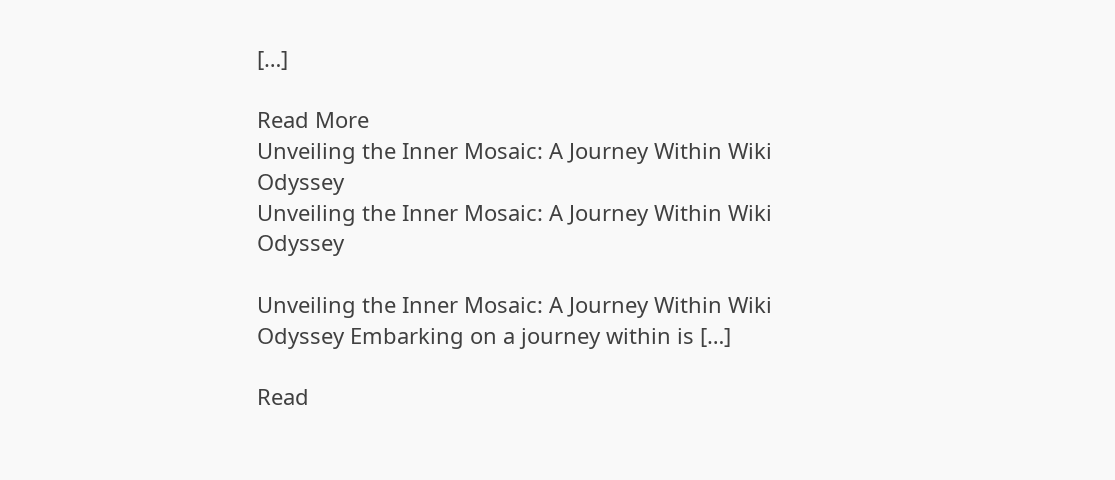[…]

Read More
Unveiling the Inner Mosaic: A Journey Within Wiki Odyssey
Unveiling the Inner Mosaic: A Journey Within Wiki Odyssey

Unveiling the Inner Mosaic: A Journey Within Wiki Odyssey Embarking on a journey within is […]

Read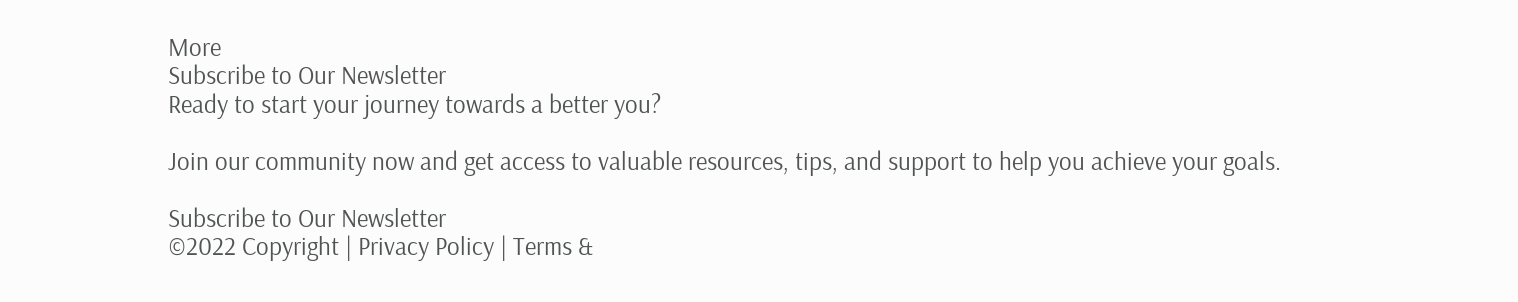More
Subscribe to Our Newsletter
Ready to start your journey towards a better you?

Join our community now and get access to valuable resources, tips, and support to help you achieve your goals.

Subscribe to Our Newsletter
©2022 Copyright | Privacy Policy | Terms &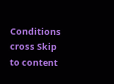Conditions
cross Skip to content